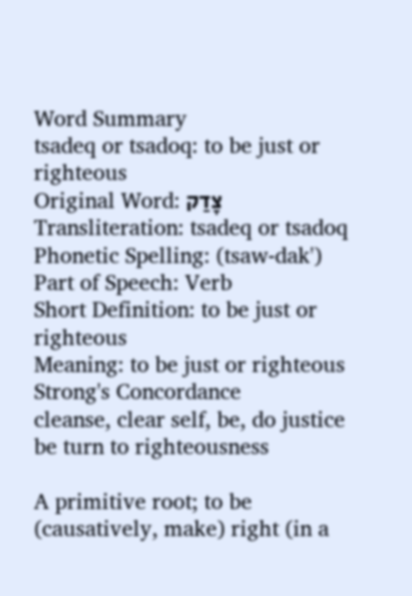Word Summary
tsadeq or tsadoq: to be just or righteous
Original Word: צָדַק
Transliteration: tsadeq or tsadoq
Phonetic Spelling: (tsaw-dak')
Part of Speech: Verb
Short Definition: to be just or righteous
Meaning: to be just or righteous
Strong's Concordance
cleanse, clear self, be, do justice be turn to righteousness

A primitive root; to be (causatively, make) right (in a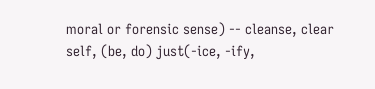moral or forensic sense) -- cleanse, clear self, (be, do) just(-ice, -ify,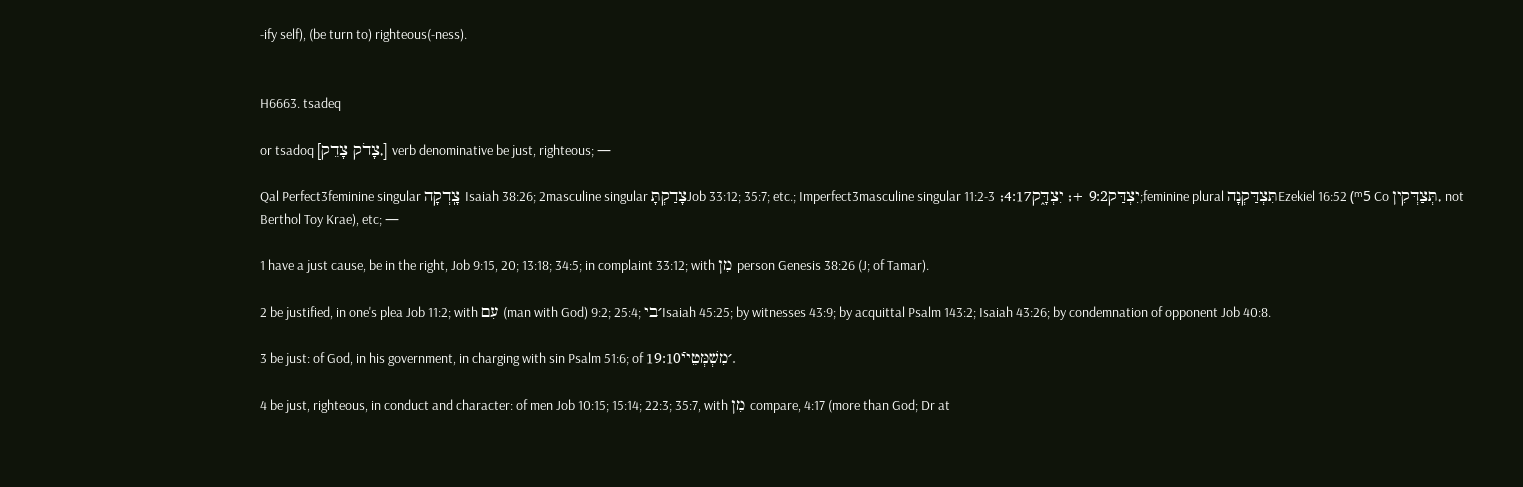-ify self), (be turn to) righteous(-ness).


H6663. tsadeq

or tsadoq [צָדֹק צָדֵק,] verb denominative be just, righteous; —

Qal Perfect3feminine singular צָֽדְקָה Isaiah 38:26; 2masculine singular צָדַקְתָּJob 33:12; 35:7; etc.; Imperfect3masculine singular יִצְדַּק9:2 +; יִצְדָּ֑ק4:17; 11:2-3;feminine plural תִּצְדַּקְנָהEzekiel 16:52 (ᵐ5 Co תְּצַדְּקִין, not Berthol Toy Krae), etc; —

1 have a just cause, be in the right, Job 9:15, 20; 13:18; 34:5; in complaint 33:12; with מִן person Genesis 38:26 (J; of Tamar).

2 be justified, in one's plea Job 11:2; with עִם (man with God) 9:2; 25:4; ׳ביIsaiah 45:25; by witnesses 43:9; by acquittal Psalm 143:2; Isaiah 43:26; by condemnation of opponent Job 40:8.

3 be just: of God, in his government, in charging with sin Psalm 51:6; of ׳מִשְׁמְּטֵייֿ19:10.

4 be just, righteous, in conduct and character: of men Job 10:15; 15:14; 22:3; 35:7, with מִן compare, 4:17 (more than God; Dr at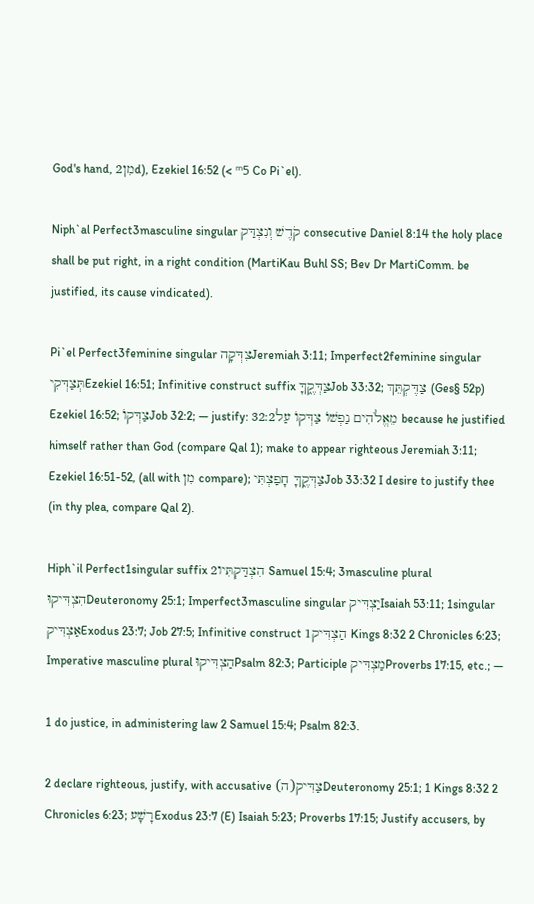God's hand, מִן2d), Ezekiel 16:52 (< ᵐ5 Co Pi`el).

Niph`al Perfect3masculine singular קֹדֶשׁ וְנִצְדַּק consecutive Daniel 8:14 the holy place shall be put right, in a right condition (MartiKau Buhl SS; Bev Dr MartiComm. be justified, its cause vindicated).

Pi`el Perfect3feminine singular צִדְּקָהJeremiah 3:11; Imperfect2feminine singular תְּצַדְּקִיEzekiel 16:51; Infinitive construct suffix צַדְּקֶ֑ךָּJob 33:32; צַדֶּקְתֵּךְ (Ges§ 52p) Ezekiel 16:52; צַדְּקוֺJob 32:2; — justify: מֵאֱלֹהִים נַפְשׁוֺ צַדְּקוֺ עַל32:2 because he justified himself rather than God (compare Qal 1); make to appear righteous Jeremiah 3:11; Ezekiel 16:51-52, (all with מִן compare); צַדְּקֶ֑ךָּ חָפַצְתִּיJob 33:32 I desire to justify thee (in thy plea, compare Qal 2).

Hiph`il Perfect1singular suffix הִצְדַּקְתִּיו2 Samuel 15:4; 3masculine plural הִצְדִּיקוּDeuteronomy 25:1; Imperfect3masculine singular יַצְדִּיקIsaiah 53:11; 1singular אַצְדִּיקExodus 23:7; Job 27:5; Infinitive construct הַצְדִּיק1 Kings 8:32 2 Chronicles 6:23; Imperative masculine plural הַצְדִּיקוּPsalm 82:3; Participle מַצְדִּיקProverbs 17:15, etc.; —

1 do justice, in administering law 2 Samuel 15:4; Psalm 82:3.

2 declare righteous, justify, with accusative (ה)צַדִּיקDeuteronomy 25:1; 1 Kings 8:32 2 Chronicles 6:23; רָשָׁעExodus 23:7 (E) Isaiah 5:23; Proverbs 17:15; Justify accusers, by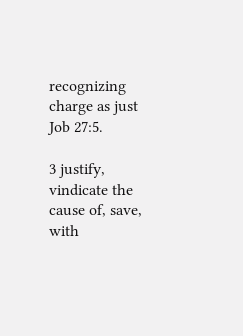recognizing charge as just Job 27:5.

3 justify, vindicate the cause of, save, with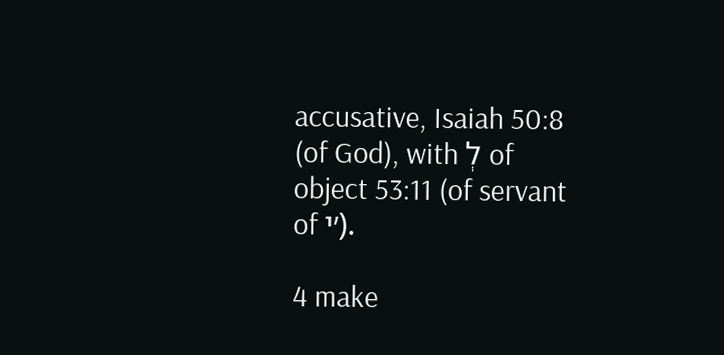accusative, Isaiah 50:8 (of God), with לְ of object 53:11 (of servant of ׳י).

4 make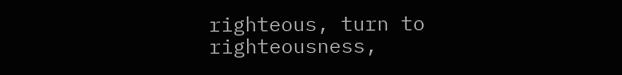righteous, turn to righteousness,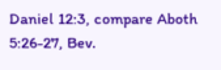Daniel 12:3, compare Aboth 5:26-27, Bev.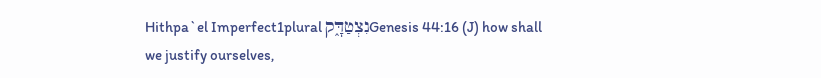Hithpa`el Imperfect1plural נִצְטַדָּ֑קGenesis 44:16 (J) how shall we justify ourselves,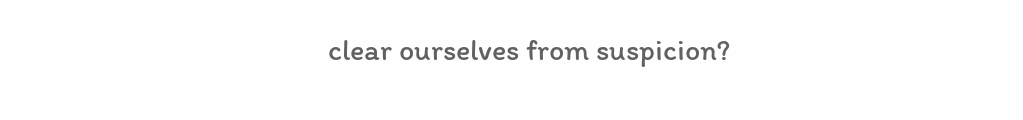clear ourselves from suspicion?